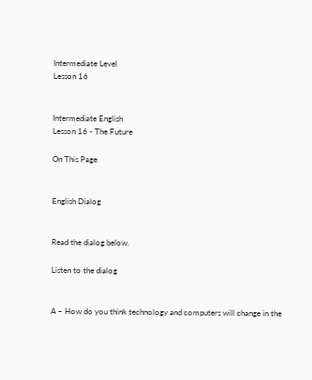Intermediate Level
Lesson 16


Intermediate English
Lesson 16 - The Future

On This Page


English Dialog


Read the dialog below.

Listen to the dialog


A – How do you think technology and computers will change in the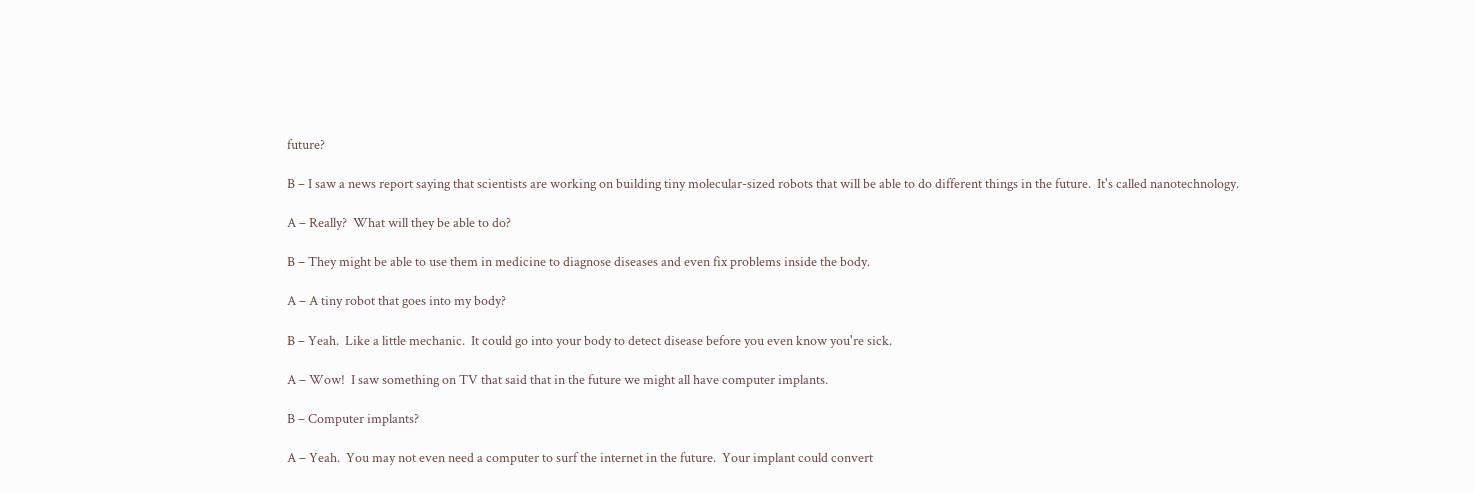future?

B – I saw a news report saying that scientists are working on building tiny molecular-sized robots that will be able to do different things in the future.  It's called nanotechnology.

A – Really?  What will they be able to do?

B – They might be able to use them in medicine to diagnose diseases and even fix problems inside the body.

A – A tiny robot that goes into my body?

B – Yeah.  Like a little mechanic.  It could go into your body to detect disease before you even know you're sick.

A – Wow!  I saw something on TV that said that in the future we might all have computer implants.

B – Computer implants?

A – Yeah.  You may not even need a computer to surf the internet in the future.  Your implant could convert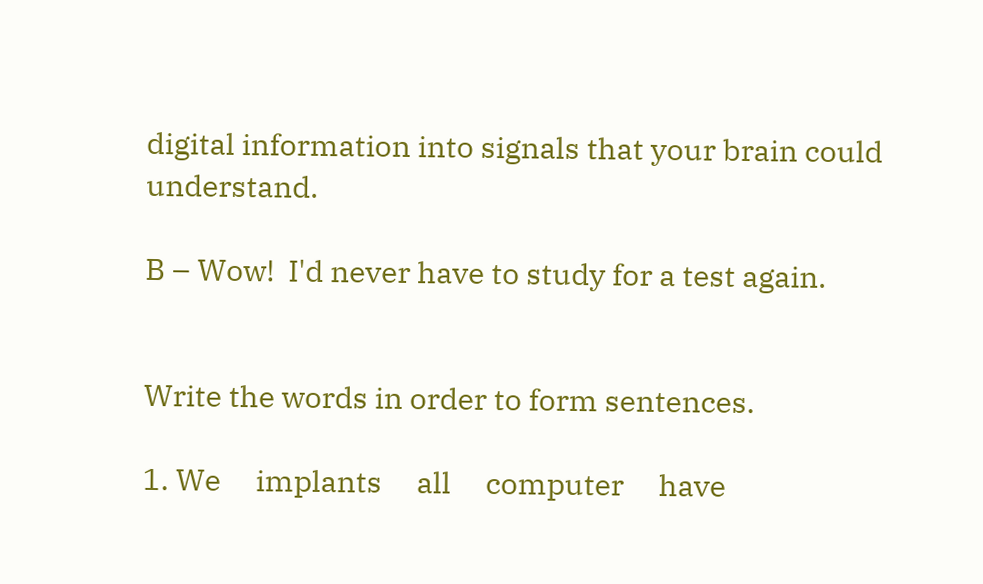digital information into signals that your brain could understand.

B – Wow!  I'd never have to study for a test again.


Write the words in order to form sentences.

1. We     implants     all     computer     have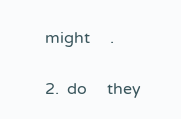might     .

2.  do     they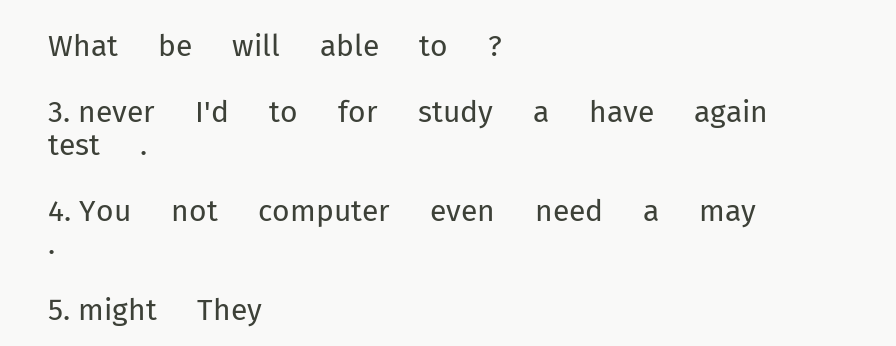What     be     will     able     to     ?

3. never     I'd     to     for     study     a     have     again     test     .

4. You     not     computer     even     need     a     may     .

5. might     They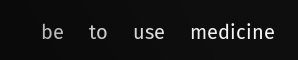be     to     use     medicine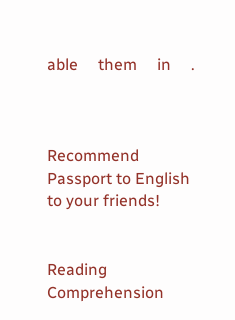able     them     in     .



Recommend Passport to English to your friends!


Reading Comprehension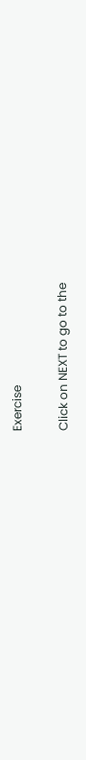Exercise

Click on NEXT to go to the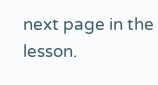next page in the lesson.